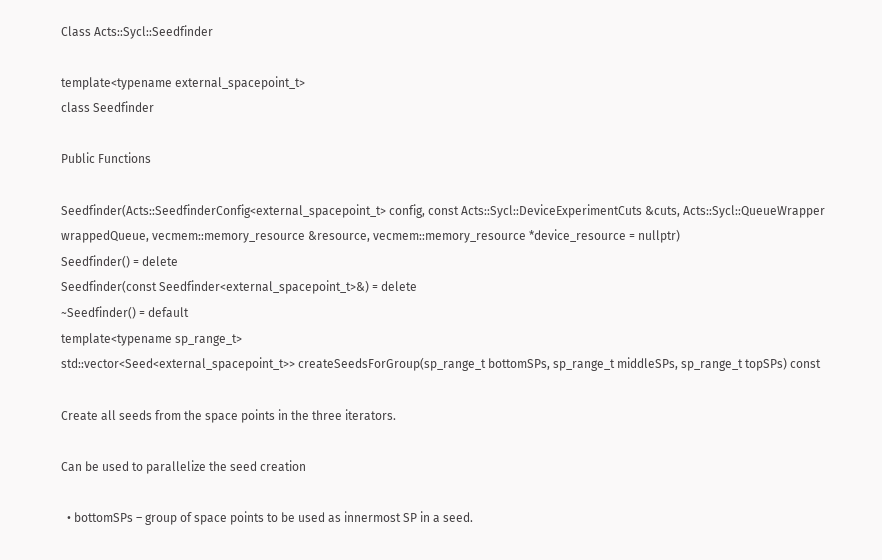Class Acts::Sycl::Seedfinder

template<typename external_spacepoint_t>
class Seedfinder

Public Functions

Seedfinder(Acts::SeedfinderConfig<external_spacepoint_t> config, const Acts::Sycl::DeviceExperimentCuts &cuts, Acts::Sycl::QueueWrapper wrappedQueue, vecmem::memory_resource &resource, vecmem::memory_resource *device_resource = nullptr)
Seedfinder() = delete
Seedfinder(const Seedfinder<external_spacepoint_t>&) = delete
~Seedfinder() = default
template<typename sp_range_t>
std::vector<Seed<external_spacepoint_t>> createSeedsForGroup(sp_range_t bottomSPs, sp_range_t middleSPs, sp_range_t topSPs) const

Create all seeds from the space points in the three iterators.

Can be used to parallelize the seed creation

  • bottomSPs – group of space points to be used as innermost SP in a seed.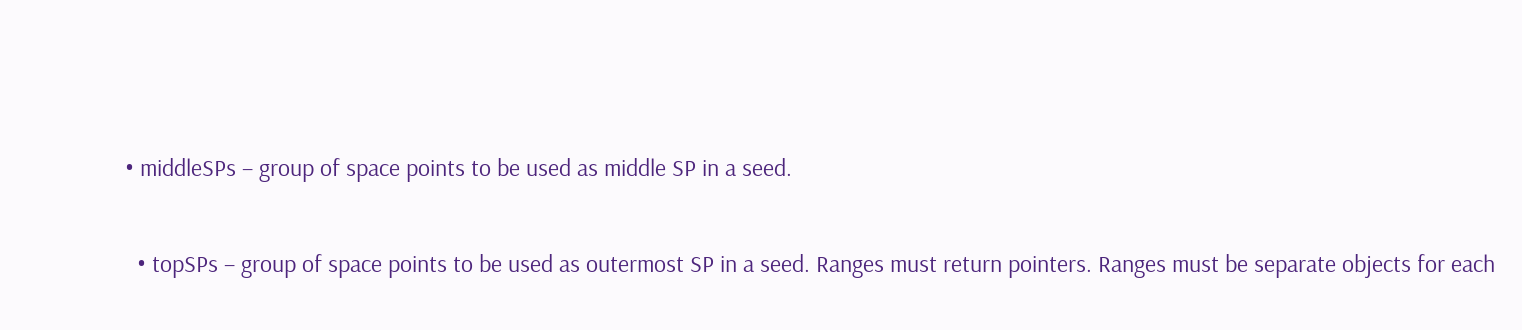• middleSPs – group of space points to be used as middle SP in a seed.

  • topSPs – group of space points to be used as outermost SP in a seed. Ranges must return pointers. Ranges must be separate objects for each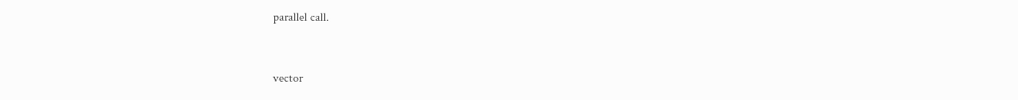parallel call.


vector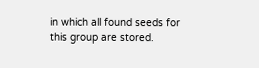in which all found seeds for this group are stored.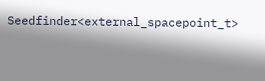Seedfinder<external_spacepoint_t>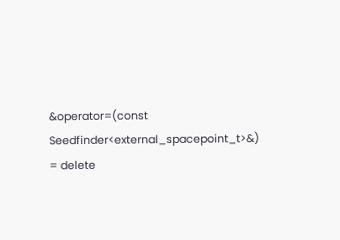&operator=(const Seedfinder<external_spacepoint_t>&) = delete